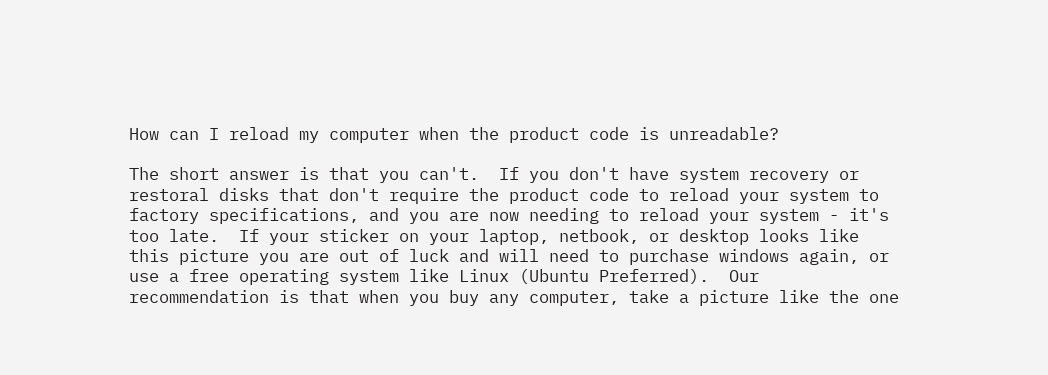How can I reload my computer when the product code is unreadable?

The short answer is that you can't.  If you don't have system recovery or restoral disks that don't require the product code to reload your system to factory specifications, and you are now needing to reload your system - it's too late.  If your sticker on your laptop, netbook, or desktop looks like this picture you are out of luck and will need to purchase windows again, or use a free operating system like Linux (Ubuntu Preferred).  Our recommendation is that when you buy any computer, take a picture like the one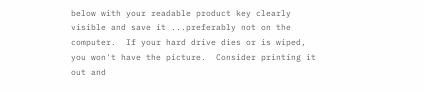below with your readable product key clearly visible and save it ...preferably not on the computer.  If your hard drive dies or is wiped, you won't have the picture.  Consider printing it out and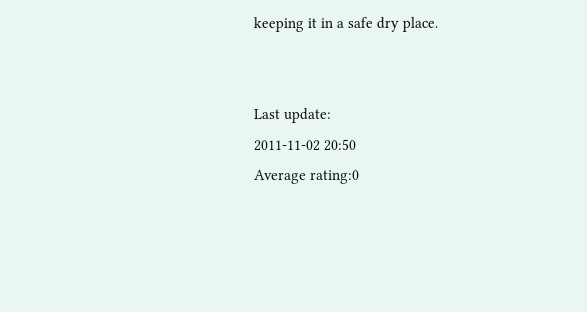keeping it in a safe dry place.


Last update:
2011-11-02 20:50
Average rating:0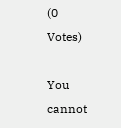(0 Votes)

You cannot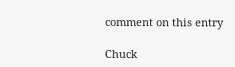comment on this entry

Chuck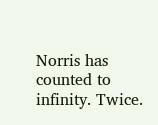Norris has counted to infinity. Twice.